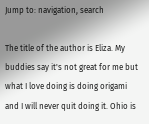Jump to: navigation, search

The title of the author is Eliza. My buddies say it's not great for me but what I love doing is doing origami and I will never quit doing it. Ohio is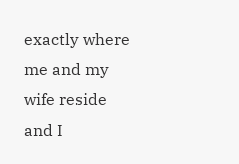exactly where me and my wife reside and I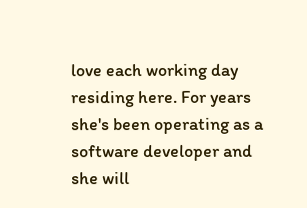love each working day residing here. For years she's been operating as a software developer and she will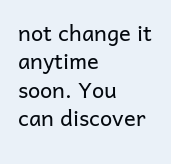not change it anytime soon. You can discover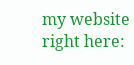my website right here: